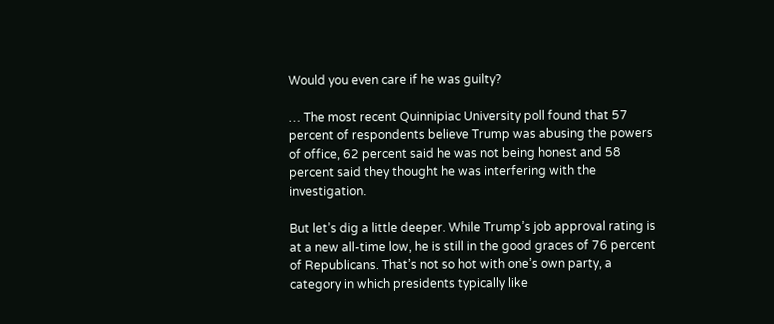Would you even care if he was guilty?

… The most recent Quinnipiac University poll found that 57 percent of respondents believe Trump was abusing the powers of office, 62 percent said he was not being honest and 58 percent said they thought he was interfering with the investigation.

But let’s dig a little deeper. While Trump’s job approval rating is at a new all-time low, he is still in the good graces of 76 percent of Republicans. That’s not so hot with one’s own party, a category in which presidents typically like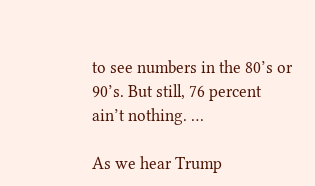to see numbers in the 80’s or 90’s. But still, 76 percent ain’t nothing. …

As we hear Trump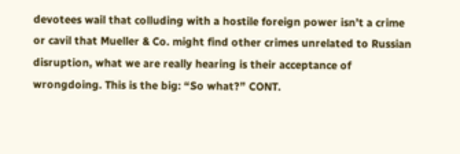devotees wail that colluding with a hostile foreign power isn’t a crime or cavil that Mueller & Co. might find other crimes unrelated to Russian disruption, what we are really hearing is their acceptance of wrongdoing. This is the big: “So what?” CONT.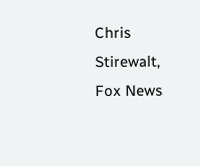Chris Stirewalt, Fox News